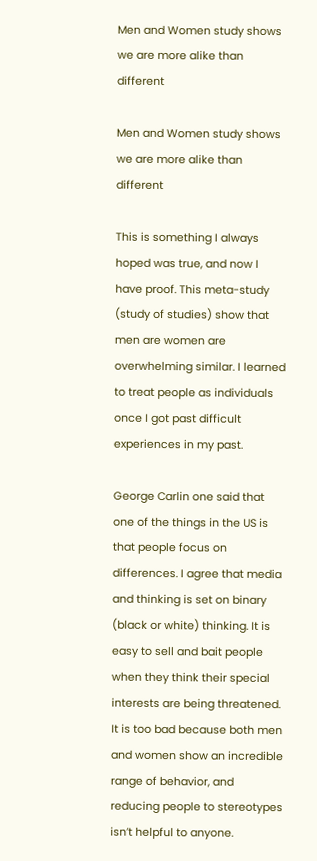Men and Women study shows we are more alike than different

Men and Women study shows we are more alike than different

This is something I always hoped was true, and now I have proof. This meta-study (study of studies) show that men are women are overwhelming similar. I learned to treat people as individuals once I got past difficult experiences in my past.

George Carlin one said that one of the things in the US is that people focus on differences. I agree that media and thinking is set on binary (black or white) thinking. It is easy to sell and bait people when they think their special interests are being threatened. It is too bad because both men and women show an incredible range of behavior, and reducing people to stereotypes isn’t helpful to anyone.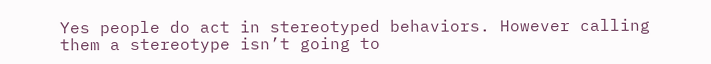Yes people do act in stereotyped behaviors. However calling them a stereotype isn’t going to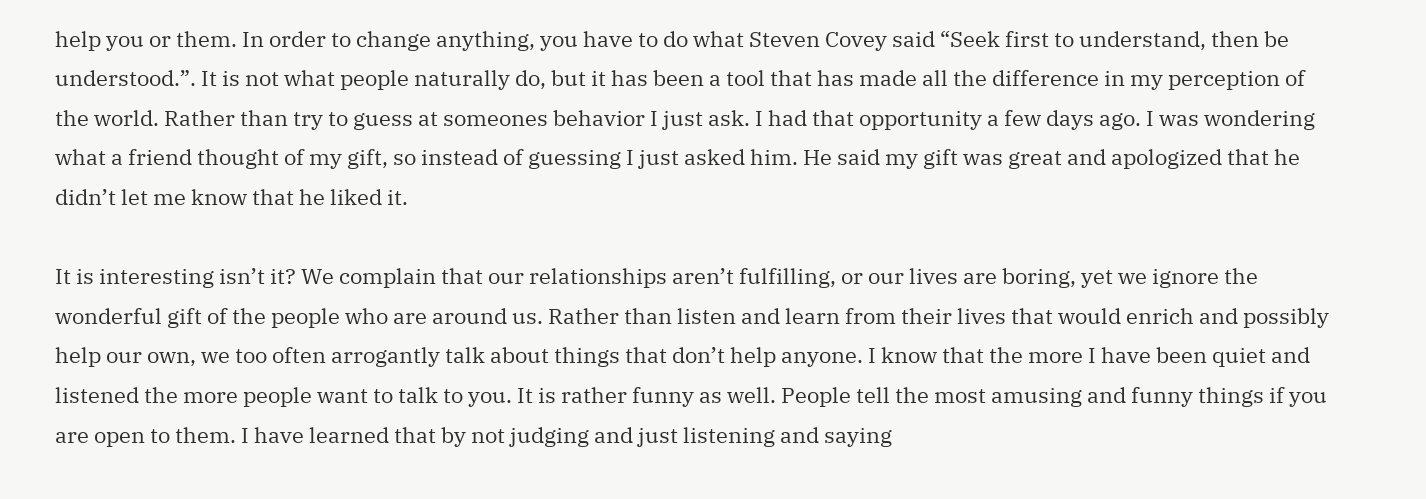help you or them. In order to change anything, you have to do what Steven Covey said “Seek first to understand, then be understood.”. It is not what people naturally do, but it has been a tool that has made all the difference in my perception of the world. Rather than try to guess at someones behavior I just ask. I had that opportunity a few days ago. I was wondering what a friend thought of my gift, so instead of guessing I just asked him. He said my gift was great and apologized that he didn’t let me know that he liked it.

It is interesting isn’t it? We complain that our relationships aren’t fulfilling, or our lives are boring, yet we ignore the wonderful gift of the people who are around us. Rather than listen and learn from their lives that would enrich and possibly help our own, we too often arrogantly talk about things that don’t help anyone. I know that the more I have been quiet and listened the more people want to talk to you. It is rather funny as well. People tell the most amusing and funny things if you are open to them. I have learned that by not judging and just listening and saying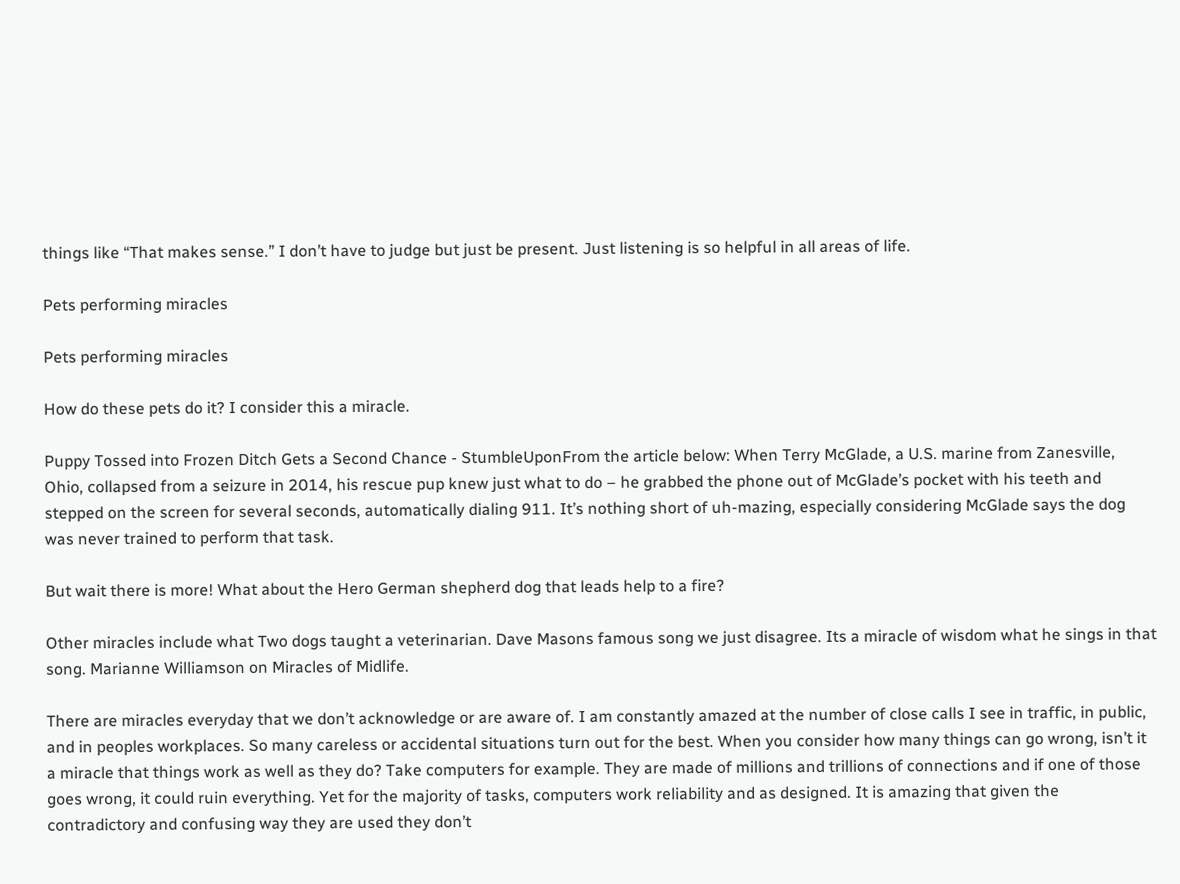things like “That makes sense.” I don’t have to judge but just be present. Just listening is so helpful in all areas of life.

Pets performing miracles

Pets performing miracles

How do these pets do it? I consider this a miracle.

Puppy Tossed into Frozen Ditch Gets a Second Chance - StumbleUponFrom the article below: When Terry McGlade, a U.S. marine from Zanesville, Ohio, collapsed from a seizure in 2014, his rescue pup knew just what to do – he grabbed the phone out of McGlade’s pocket with his teeth and stepped on the screen for several seconds, automatically dialing 911. It’s nothing short of uh-mazing, especially considering McGlade says the dog was never trained to perform that task.

But wait there is more! What about the Hero German shepherd dog that leads help to a fire?

Other miracles include what Two dogs taught a veterinarian. Dave Masons famous song we just disagree. Its a miracle of wisdom what he sings in that song. Marianne Williamson on Miracles of Midlife.

There are miracles everyday that we don’t acknowledge or are aware of. I am constantly amazed at the number of close calls I see in traffic, in public, and in peoples workplaces. So many careless or accidental situations turn out for the best. When you consider how many things can go wrong, isn’t it a miracle that things work as well as they do? Take computers for example. They are made of millions and trillions of connections and if one of those goes wrong, it could ruin everything. Yet for the majority of tasks, computers work reliability and as designed. It is amazing that given the contradictory and confusing way they are used they don’t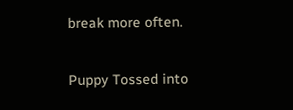break more often.

Puppy Tossed into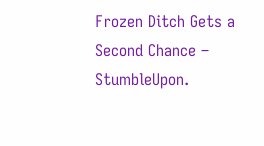Frozen Ditch Gets a Second Chance – StumbleUpon.